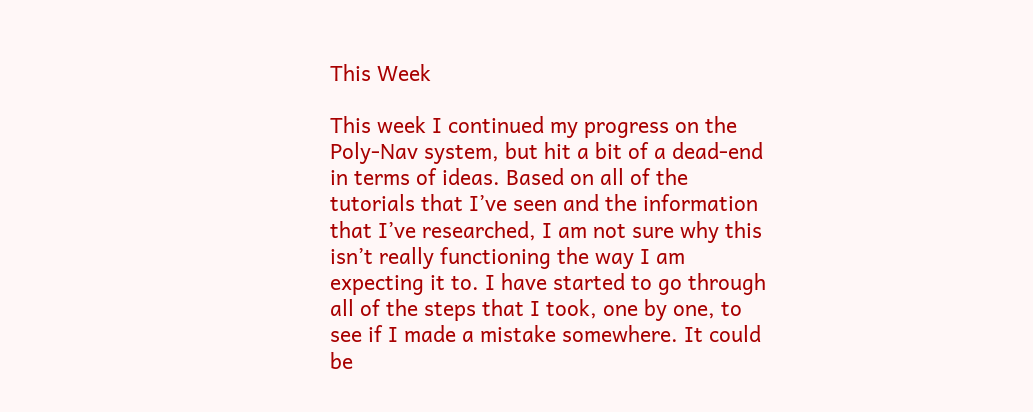This Week

This week I continued my progress on the Poly-Nav system, but hit a bit of a dead-end in terms of ideas. Based on all of the tutorials that I’ve seen and the information that I’ve researched, I am not sure why this isn’t really functioning the way I am expecting it to. I have started to go through all of the steps that I took, one by one, to see if I made a mistake somewhere. It could be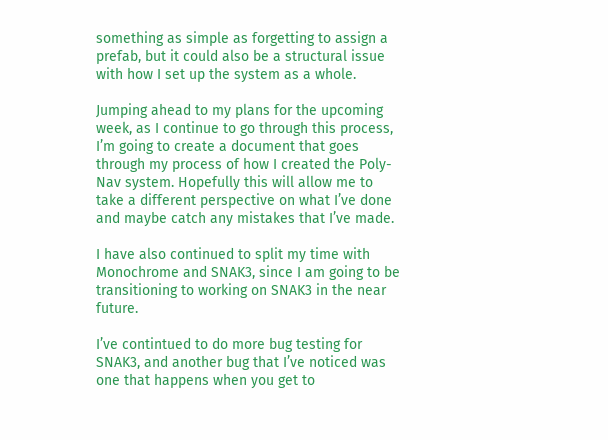something as simple as forgetting to assign a prefab, but it could also be a structural issue with how I set up the system as a whole.

Jumping ahead to my plans for the upcoming week, as I continue to go through this process, I’m going to create a document that goes through my process of how I created the Poly-Nav system. Hopefully this will allow me to take a different perspective on what I’ve done and maybe catch any mistakes that I’ve made.

I have also continued to split my time with Monochrome and SNAK3, since I am going to be transitioning to working on SNAK3 in the near future.

I’ve contintued to do more bug testing for SNAK3, and another bug that I’ve noticed was one that happens when you get to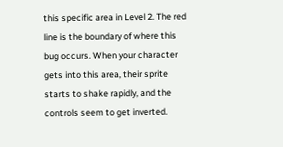this specific area in Level 2. The red line is the boundary of where this bug occurs. When your character gets into this area, their sprite starts to shake rapidly, and the controls seem to get inverted.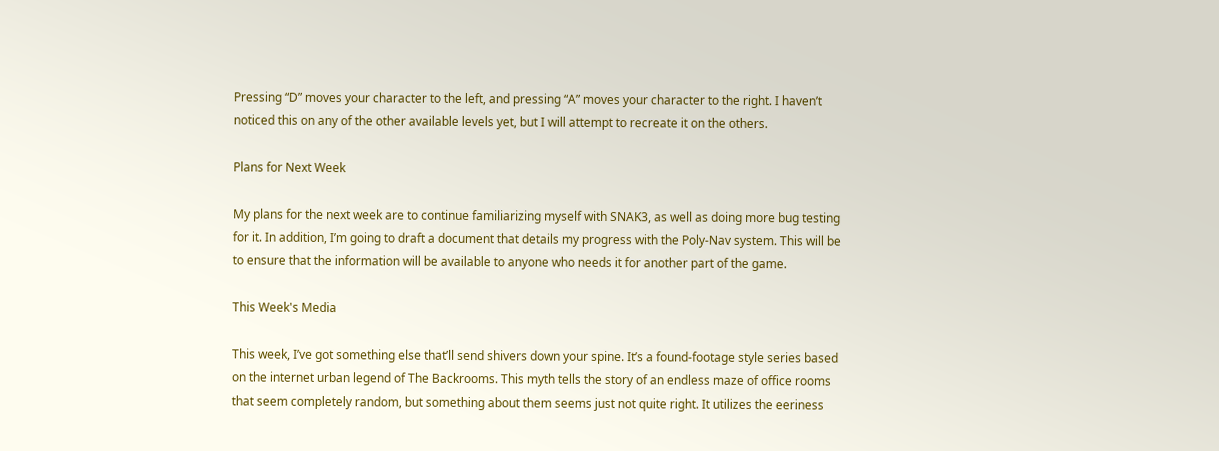Pressing “D” moves your character to the left, and pressing “A” moves your character to the right. I haven’t noticed this on any of the other available levels yet, but I will attempt to recreate it on the others.

Plans for Next Week

My plans for the next week are to continue familiarizing myself with SNAK3, as well as doing more bug testing for it. In addition, I’m going to draft a document that details my progress with the Poly-Nav system. This will be to ensure that the information will be available to anyone who needs it for another part of the game.

This Week's Media

This week, I’ve got something else that’ll send shivers down your spine. It’s a found-footage style series based on the internet urban legend of The Backrooms. This myth tells the story of an endless maze of office rooms that seem completely random, but something about them seems just not quite right. It utilizes the eeriness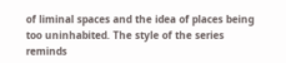of liminal spaces and the idea of places being too uninhabited. The style of the series reminds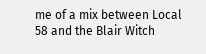me of a mix between Local 58 and the Blair Witch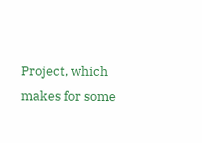Project, which makes for some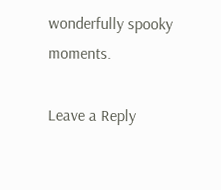wonderfully spooky moments.

Leave a Reply